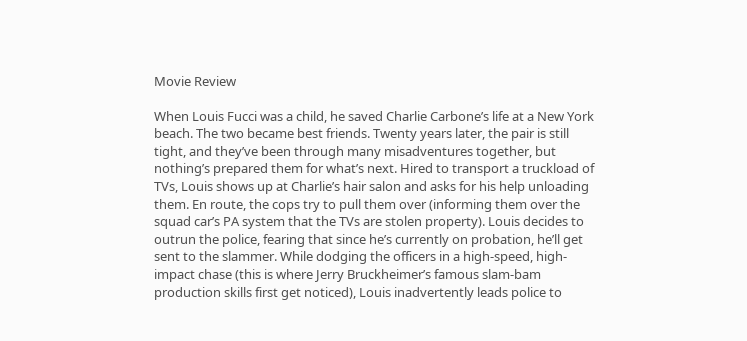Movie Review

When Louis Fucci was a child, he saved Charlie Carbone’s life at a New York beach. The two became best friends. Twenty years later, the pair is still tight, and they’ve been through many misadventures together, but nothing’s prepared them for what’s next. Hired to transport a truckload of TVs, Louis shows up at Charlie’s hair salon and asks for his help unloading them. En route, the cops try to pull them over (informing them over the squad car’s PA system that the TVs are stolen property). Louis decides to outrun the police, fearing that since he’s currently on probation, he’ll get sent to the slammer. While dodging the officers in a high-speed, high-impact chase (this is where Jerry Bruckheimer’s famous slam-bam production skills first get noticed), Louis inadvertently leads police to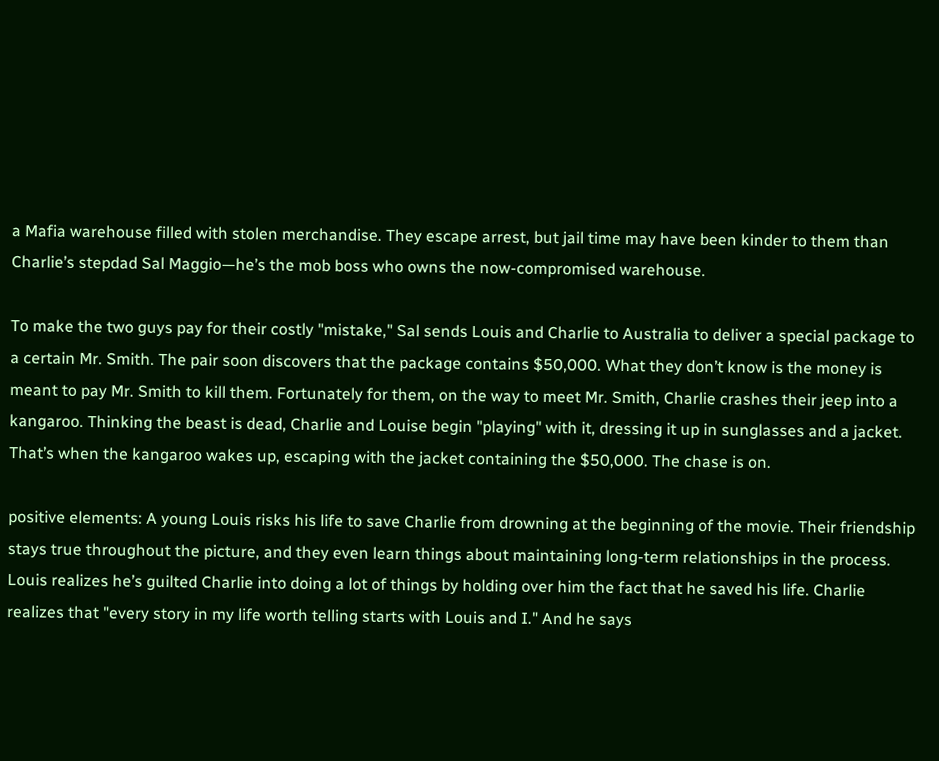a Mafia warehouse filled with stolen merchandise. They escape arrest, but jail time may have been kinder to them than Charlie’s stepdad Sal Maggio—he’s the mob boss who owns the now-compromised warehouse.

To make the two guys pay for their costly "mistake," Sal sends Louis and Charlie to Australia to deliver a special package to a certain Mr. Smith. The pair soon discovers that the package contains $50,000. What they don’t know is the money is meant to pay Mr. Smith to kill them. Fortunately for them, on the way to meet Mr. Smith, Charlie crashes their jeep into a kangaroo. Thinking the beast is dead, Charlie and Louise begin "playing" with it, dressing it up in sunglasses and a jacket. That’s when the kangaroo wakes up, escaping with the jacket containing the $50,000. The chase is on.

positive elements: A young Louis risks his life to save Charlie from drowning at the beginning of the movie. Their friendship stays true throughout the picture, and they even learn things about maintaining long-term relationships in the process. Louis realizes he’s guilted Charlie into doing a lot of things by holding over him the fact that he saved his life. Charlie realizes that "every story in my life worth telling starts with Louis and I." And he says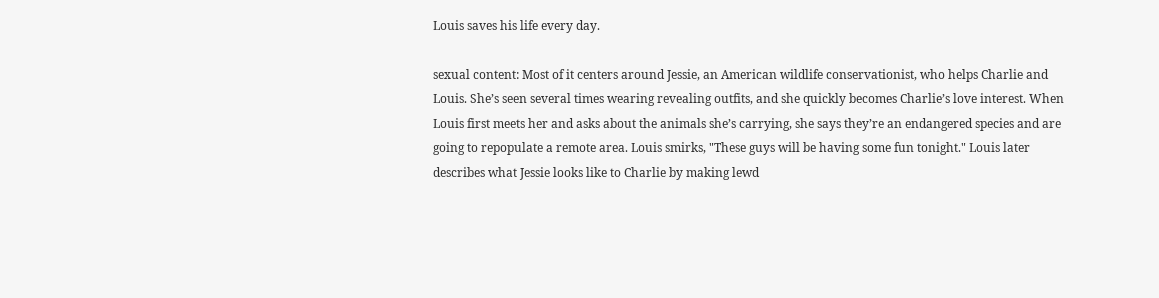Louis saves his life every day.

sexual content: Most of it centers around Jessie, an American wildlife conservationist, who helps Charlie and Louis. She’s seen several times wearing revealing outfits, and she quickly becomes Charlie’s love interest. When Louis first meets her and asks about the animals she’s carrying, she says they’re an endangered species and are going to repopulate a remote area. Louis smirks, "These guys will be having some fun tonight." Louis later describes what Jessie looks like to Charlie by making lewd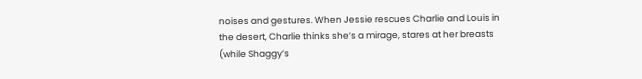noises and gestures. When Jessie rescues Charlie and Louis in the desert, Charlie thinks she’s a mirage, stares at her breasts (while Shaggy’s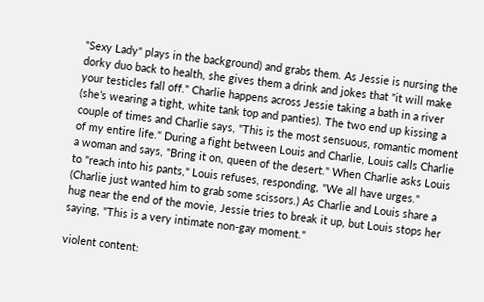"Sexy Lady" plays in the background) and grabs them. As Jessie is nursing the dorky duo back to health, she gives them a drink and jokes that "it will make your testicles fall off." Charlie happens across Jessie taking a bath in a river (she’s wearing a tight, white tank top and panties). The two end up kissing a couple of times and Charlie says, "This is the most sensuous, romantic moment of my entire life." During a fight between Louis and Charlie, Louis calls Charlie a woman and says, "Bring it on, queen of the desert." When Charlie asks Louis to "reach into his pants," Louis refuses, responding, "We all have urges." (Charlie just wanted him to grab some scissors.) As Charlie and Louis share a hug near the end of the movie, Jessie tries to break it up, but Louis stops her saying, "This is a very intimate non-gay moment."

violent content: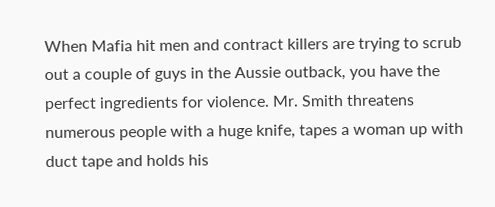When Mafia hit men and contract killers are trying to scrub out a couple of guys in the Aussie outback, you have the perfect ingredients for violence. Mr. Smith threatens numerous people with a huge knife, tapes a woman up with duct tape and holds his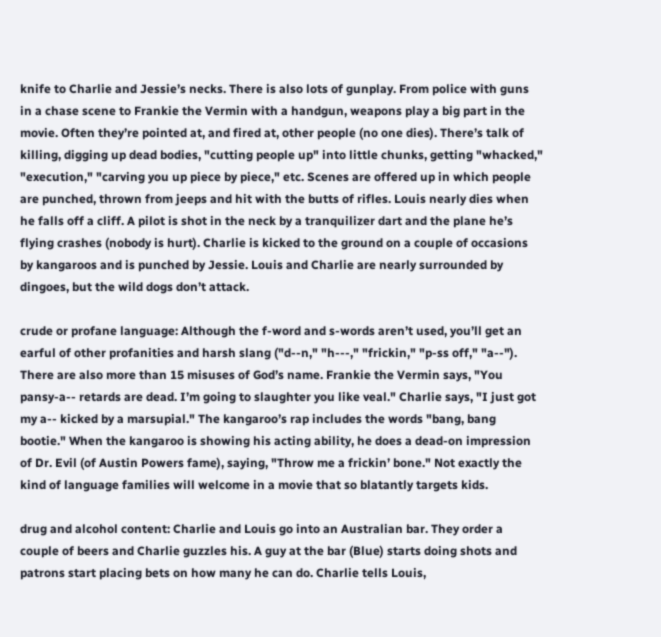knife to Charlie and Jessie’s necks. There is also lots of gunplay. From police with guns in a chase scene to Frankie the Vermin with a handgun, weapons play a big part in the movie. Often they’re pointed at, and fired at, other people (no one dies). There’s talk of killing, digging up dead bodies, "cutting people up" into little chunks, getting "whacked," "execution," "carving you up piece by piece," etc. Scenes are offered up in which people are punched, thrown from jeeps and hit with the butts of rifles. Louis nearly dies when he falls off a cliff. A pilot is shot in the neck by a tranquilizer dart and the plane he’s flying crashes (nobody is hurt). Charlie is kicked to the ground on a couple of occasions by kangaroos and is punched by Jessie. Louis and Charlie are nearly surrounded by dingoes, but the wild dogs don’t attack.

crude or profane language: Although the f-word and s-words aren’t used, you’ll get an earful of other profanities and harsh slang ("d--n," "h---," "frickin," "p-ss off," "a--"). There are also more than 15 misuses of God’s name. Frankie the Vermin says, "You pansy-a-- retards are dead. I’m going to slaughter you like veal." Charlie says, "I just got my a-- kicked by a marsupial." The kangaroo’s rap includes the words "bang, bang bootie." When the kangaroo is showing his acting ability, he does a dead-on impression of Dr. Evil (of Austin Powers fame), saying, "Throw me a frickin’ bone." Not exactly the kind of language families will welcome in a movie that so blatantly targets kids.

drug and alcohol content: Charlie and Louis go into an Australian bar. They order a couple of beers and Charlie guzzles his. A guy at the bar (Blue) starts doing shots and patrons start placing bets on how many he can do. Charlie tells Louis,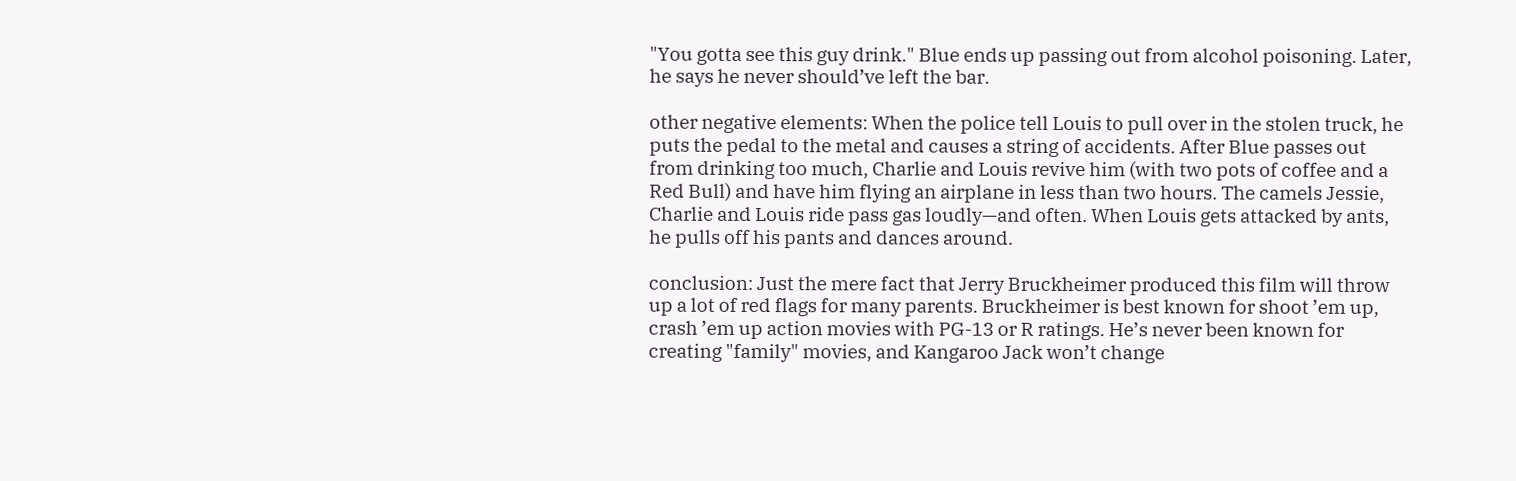"You gotta see this guy drink." Blue ends up passing out from alcohol poisoning. Later, he says he never should’ve left the bar.

other negative elements: When the police tell Louis to pull over in the stolen truck, he puts the pedal to the metal and causes a string of accidents. After Blue passes out from drinking too much, Charlie and Louis revive him (with two pots of coffee and a Red Bull) and have him flying an airplane in less than two hours. The camels Jessie, Charlie and Louis ride pass gas loudly—and often. When Louis gets attacked by ants, he pulls off his pants and dances around.

conclusion: Just the mere fact that Jerry Bruckheimer produced this film will throw up a lot of red flags for many parents. Bruckheimer is best known for shoot ’em up, crash ’em up action movies with PG-13 or R ratings. He’s never been known for creating "family" movies, and Kangaroo Jack won’t change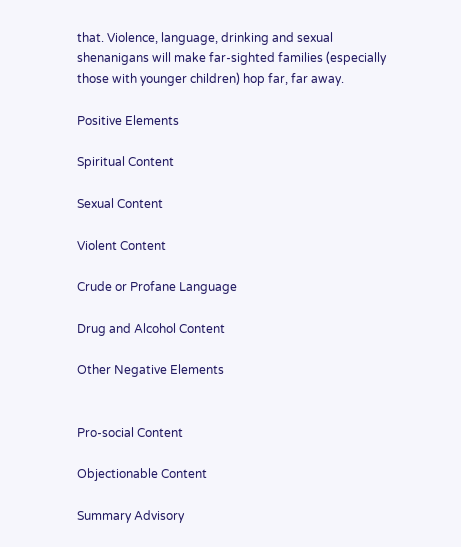that. Violence, language, drinking and sexual shenanigans will make far-sighted families (especially those with younger children) hop far, far away.

Positive Elements

Spiritual Content

Sexual Content

Violent Content

Crude or Profane Language

Drug and Alcohol Content

Other Negative Elements


Pro-social Content

Objectionable Content

Summary Advisory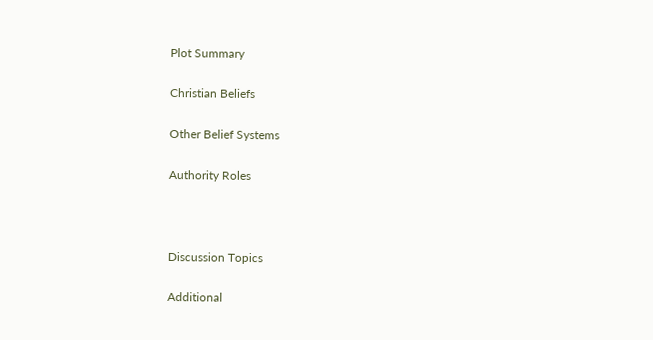Plot Summary

Christian Beliefs

Other Belief Systems

Authority Roles



Discussion Topics

Additional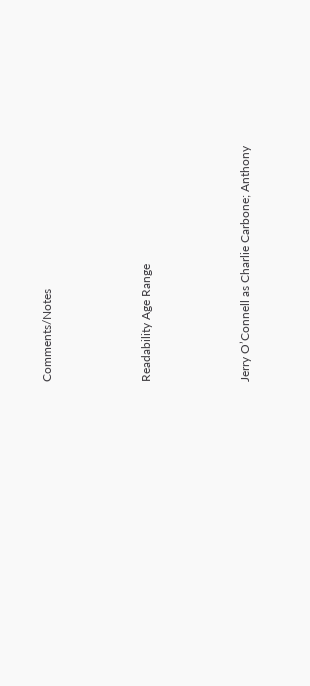Comments/Notes



Readability Age Range



Jerry O’Connell as Charlie Carbone; Anthony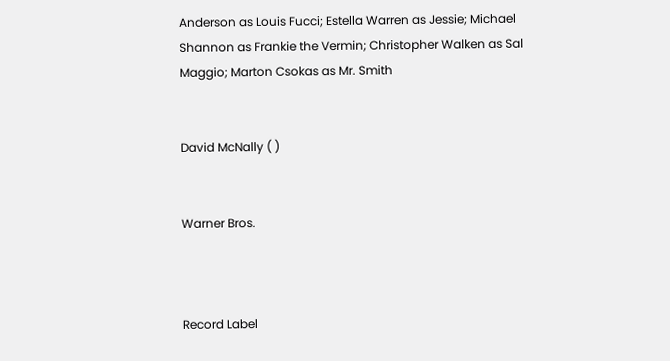Anderson as Louis Fucci; Estella Warren as Jessie; Michael Shannon as Frankie the Vermin; Christopher Walken as Sal Maggio; Marton Csokas as Mr. Smith


David McNally ( )


Warner Bros.



Record Label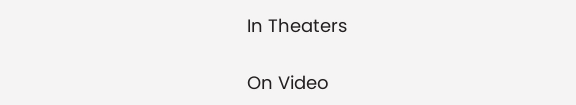In Theaters

On Video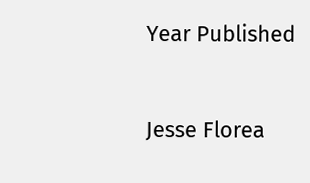Year Published



Jesse Florea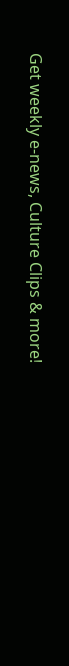Get weekly e-news, Culture Clips & more!